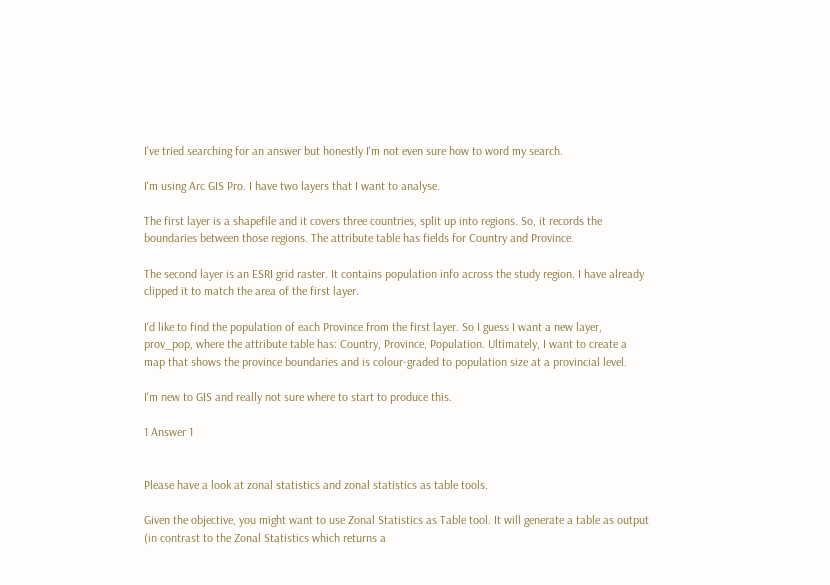I've tried searching for an answer but honestly I'm not even sure how to word my search.

I'm using Arc GIS Pro. I have two layers that I want to analyse.

The first layer is a shapefile and it covers three countries, split up into regions. So, it records the boundaries between those regions. The attribute table has fields for Country and Province.

The second layer is an ESRI grid raster. It contains population info across the study region. I have already clipped it to match the area of the first layer.

I'd like to find the population of each Province from the first layer. So I guess I want a new layer, prov_pop, where the attribute table has: Country, Province, Population. Ultimately, I want to create a map that shows the province boundaries and is colour-graded to population size at a provincial level.

I'm new to GIS and really not sure where to start to produce this.

1 Answer 1


Please have a look at zonal statistics and zonal statistics as table tools.

Given the objective, you might want to use Zonal Statistics as Table tool. It will generate a table as output (in contrast to the Zonal Statistics which returns a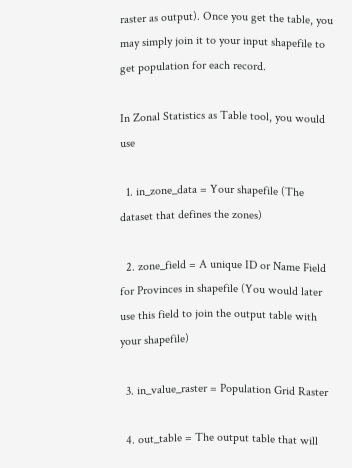raster as output). Once you get the table, you may simply join it to your input shapefile to get population for each record.

In Zonal Statistics as Table tool, you would use

  1. in_zone_data = Your shapefile (The dataset that defines the zones)

  2. zone_field = A unique ID or Name Field for Provinces in shapefile (You would later use this field to join the output table with your shapefile)

  3. in_value_raster = Population Grid Raster

  4. out_table = The output table that will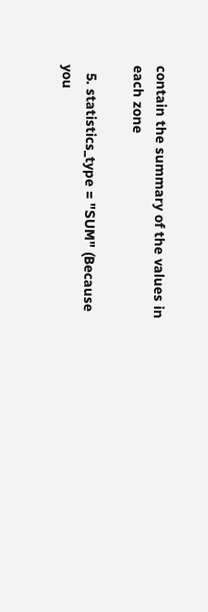contain the summary of the values in each zone

  5. statistics_type = "SUM" (Because you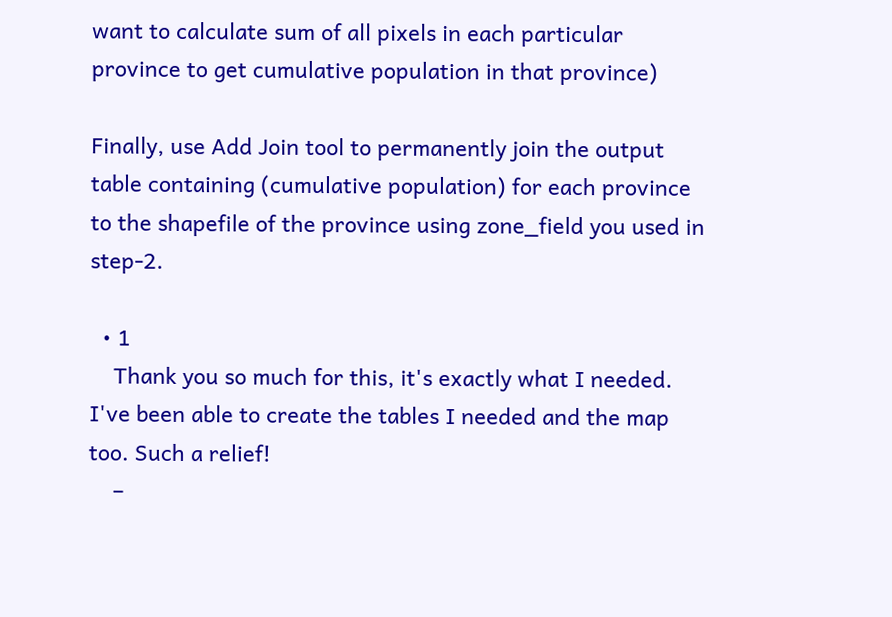want to calculate sum of all pixels in each particular province to get cumulative population in that province)

Finally, use Add Join tool to permanently join the output table containing (cumulative population) for each province to the shapefile of the province using zone_field you used in step-2.

  • 1
    Thank you so much for this, it's exactly what I needed. I've been able to create the tables I needed and the map too. Such a relief!
    –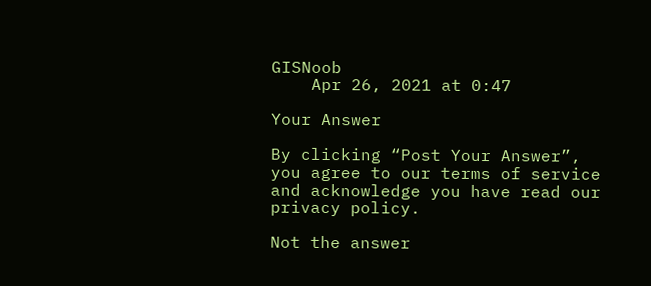GISNoob
    Apr 26, 2021 at 0:47

Your Answer

By clicking “Post Your Answer”, you agree to our terms of service and acknowledge you have read our privacy policy.

Not the answer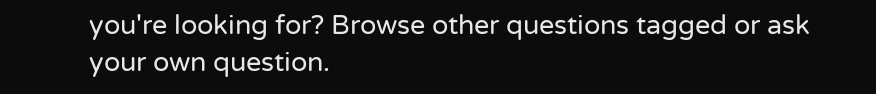you're looking for? Browse other questions tagged or ask your own question.